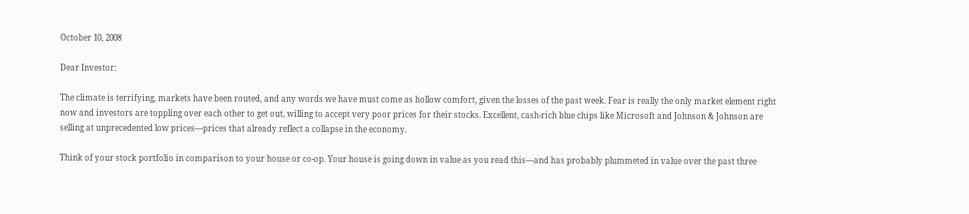October 10, 2008

Dear Investor:

The climate is terrifying, markets have been routed, and any words we have must come as hollow comfort, given the losses of the past week. Fear is really the only market element right now and investors are toppling over each other to get out, willing to accept very poor prices for their stocks. Excellent, cash-rich blue chips like Microsoft and Johnson & Johnson are selling at unprecedented low prices—prices that already reflect a collapse in the economy.

Think of your stock portfolio in comparison to your house or co-op. Your house is going down in value as you read this—and has probably plummeted in value over the past three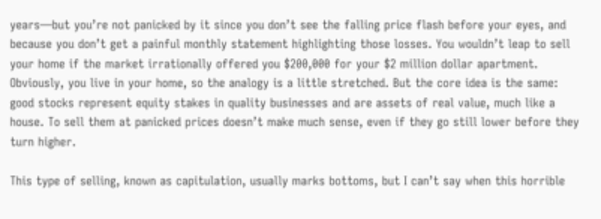years—but you’re not panicked by it since you don’t see the falling price flash before your eyes, and because you don’t get a painful monthly statement highlighting those losses. You wouldn’t leap to sell your home if the market irrationally offered you $200,000 for your $2 million dollar apartment. Obviously, you live in your home, so the analogy is a little stretched. But the core idea is the same: good stocks represent equity stakes in quality businesses and are assets of real value, much like a house. To sell them at panicked prices doesn’t make much sense, even if they go still lower before they turn higher.

This type of selling, known as capitulation, usually marks bottoms, but I can’t say when this horrible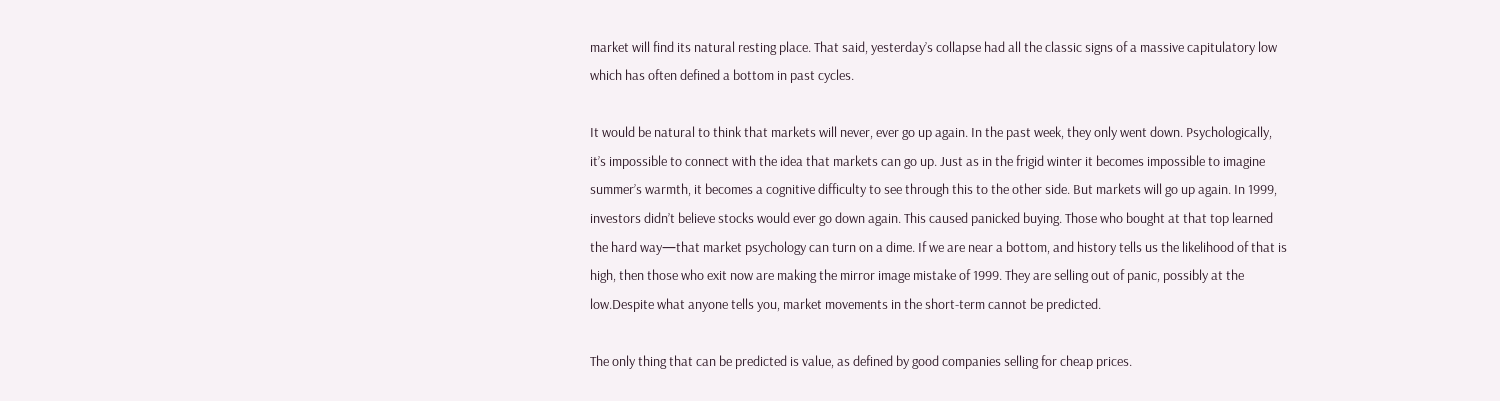market will find its natural resting place. That said, yesterday’s collapse had all the classic signs of a massive capitulatory low which has often defined a bottom in past cycles.

It would be natural to think that markets will never, ever go up again. In the past week, they only went down. Psychologically, it’s impossible to connect with the idea that markets can go up. Just as in the frigid winter it becomes impossible to imagine summer’s warmth, it becomes a cognitive difficulty to see through this to the other side. But markets will go up again. In 1999, investors didn’t believe stocks would ever go down again. This caused panicked buying. Those who bought at that top learned the hard way—that market psychology can turn on a dime. If we are near a bottom, and history tells us the likelihood of that is high, then those who exit now are making the mirror image mistake of 1999. They are selling out of panic, possibly at the low.Despite what anyone tells you, market movements in the short-term cannot be predicted.

The only thing that can be predicted is value, as defined by good companies selling for cheap prices.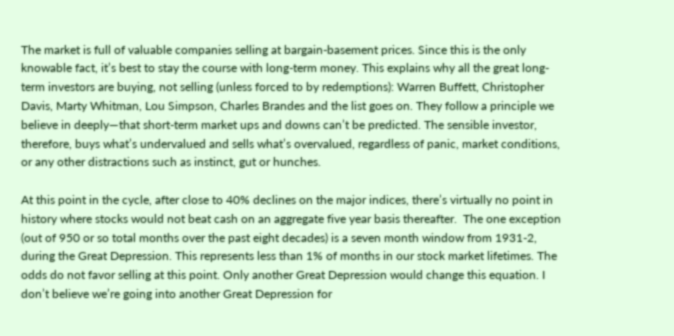The market is full of valuable companies selling at bargain-basement prices. Since this is the only knowable fact, it’s best to stay the course with long-term money. This explains why all the great long-term investors are buying, not selling (unless forced to by redemptions): Warren Buffett, Christopher Davis, Marty Whitman, Lou Simpson, Charles Brandes and the list goes on. They follow a principle we believe in deeply—that short-term market ups and downs can’t be predicted. The sensible investor, therefore, buys what’s undervalued and sells what’s overvalued, regardless of panic, market conditions, or any other distractions such as instinct, gut or hunches.

At this point in the cycle, after close to 40% declines on the major indices, there’s virtually no point in history where stocks would not beat cash on an aggregate five year basis thereafter.  The one exception (out of 950 or so total months over the past eight decades) is a seven month window from 1931-2, during the Great Depression. This represents less than 1% of months in our stock market lifetimes. The odds do not favor selling at this point. Only another Great Depression would change this equation. I don’t believe we’re going into another Great Depression for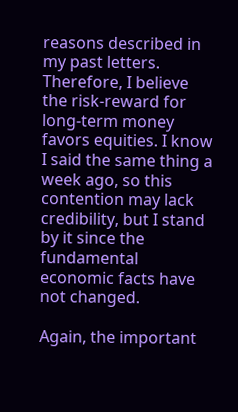reasons described in my past letters. Therefore, I believe the risk-reward for long-term money favors equities. I know I said the same thing a week ago, so this contention may lack credibility, but I stand by it since the fundamental economic facts have not changed.

Again, the important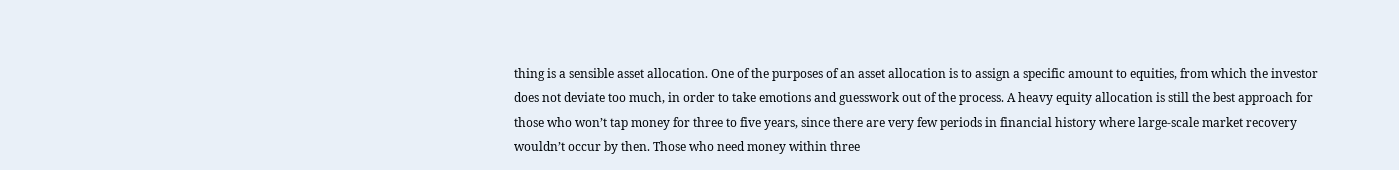thing is a sensible asset allocation. One of the purposes of an asset allocation is to assign a specific amount to equities, from which the investor does not deviate too much, in order to take emotions and guesswork out of the process. A heavy equity allocation is still the best approach for those who won’t tap money for three to five years, since there are very few periods in financial history where large-scale market recovery wouldn’t occur by then. Those who need money within three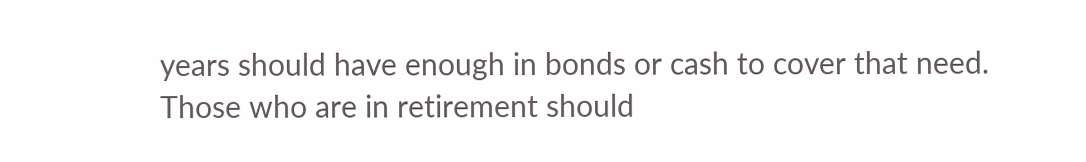years should have enough in bonds or cash to cover that need. Those who are in retirement should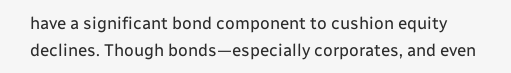have a significant bond component to cushion equity declines. Though bonds—especially corporates, and even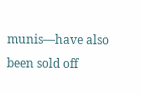munis—have also been sold off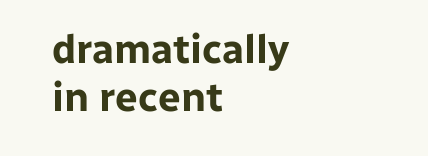dramatically in recent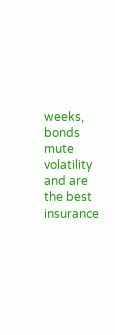weeks, bonds mute volatility and are the best insurance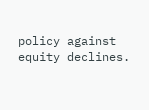policy against equity declines.